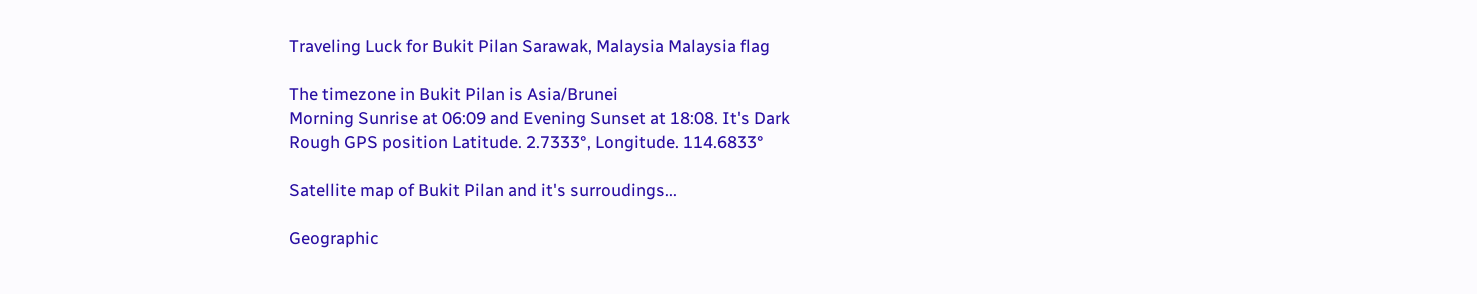Traveling Luck for Bukit Pilan Sarawak, Malaysia Malaysia flag

The timezone in Bukit Pilan is Asia/Brunei
Morning Sunrise at 06:09 and Evening Sunset at 18:08. It's Dark
Rough GPS position Latitude. 2.7333°, Longitude. 114.6833°

Satellite map of Bukit Pilan and it's surroudings...

Geographic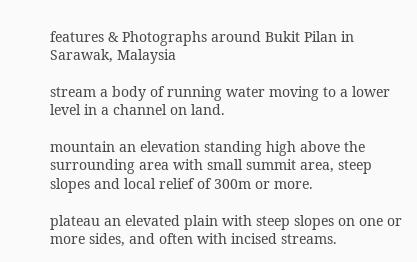features & Photographs around Bukit Pilan in Sarawak, Malaysia

stream a body of running water moving to a lower level in a channel on land.

mountain an elevation standing high above the surrounding area with small summit area, steep slopes and local relief of 300m or more.

plateau an elevated plain with steep slopes on one or more sides, and often with incised streams.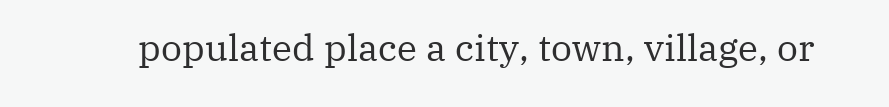populated place a city, town, village, or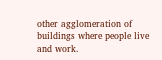other agglomeration of buildings where people live and work.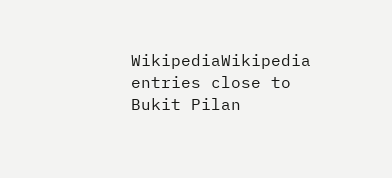WikipediaWikipedia entries close to Bukit Pilan